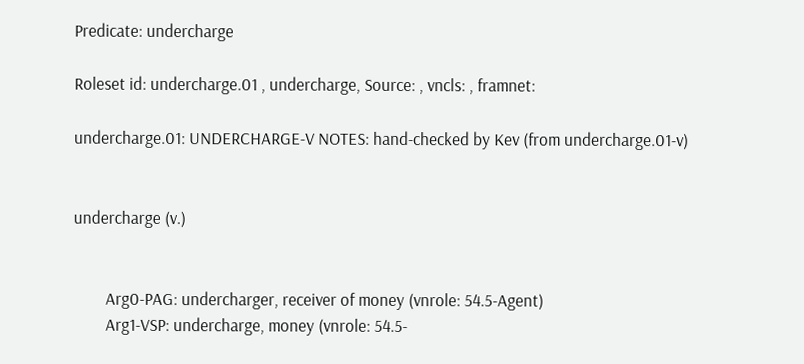Predicate: undercharge

Roleset id: undercharge.01 , undercharge, Source: , vncls: , framnet:

undercharge.01: UNDERCHARGE-V NOTES: hand-checked by Kev (from undercharge.01-v)


undercharge (v.)


        Arg0-PAG: undercharger, receiver of money (vnrole: 54.5-Agent)
        Arg1-VSP: undercharge, money (vnrole: 54.5-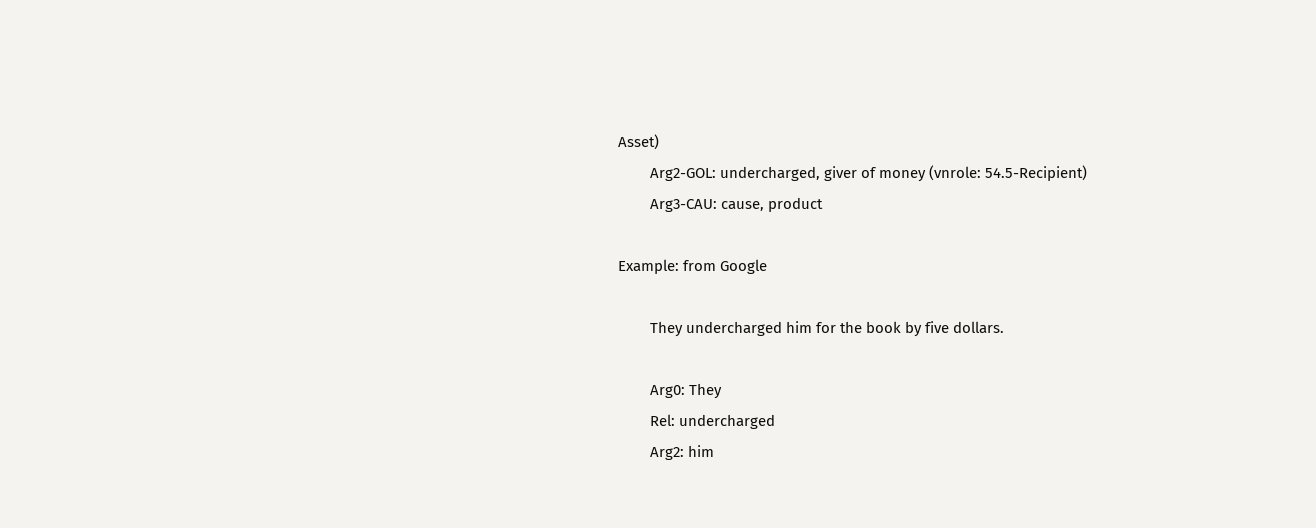Asset)
        Arg2-GOL: undercharged, giver of money (vnrole: 54.5-Recipient)
        Arg3-CAU: cause, product

Example: from Google

        They undercharged him for the book by five dollars.

        Arg0: They
        Rel: undercharged
        Arg2: him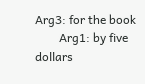Arg3: for the book
        Arg1: by five dollars